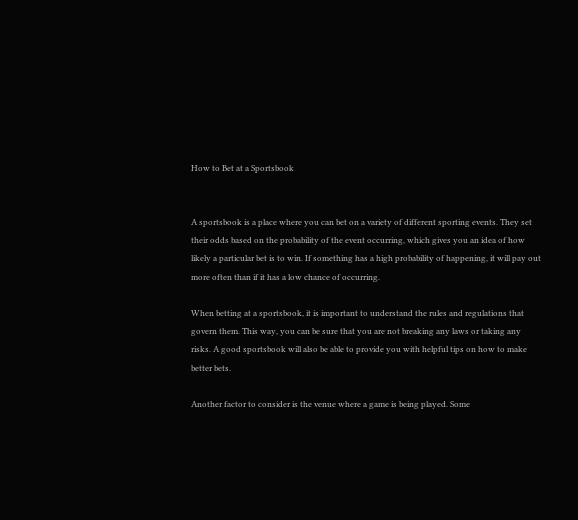How to Bet at a Sportsbook


A sportsbook is a place where you can bet on a variety of different sporting events. They set their odds based on the probability of the event occurring, which gives you an idea of how likely a particular bet is to win. If something has a high probability of happening, it will pay out more often than if it has a low chance of occurring.

When betting at a sportsbook, it is important to understand the rules and regulations that govern them. This way, you can be sure that you are not breaking any laws or taking any risks. A good sportsbook will also be able to provide you with helpful tips on how to make better bets.

Another factor to consider is the venue where a game is being played. Some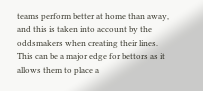teams perform better at home than away, and this is taken into account by the oddsmakers when creating their lines. This can be a major edge for bettors as it allows them to place a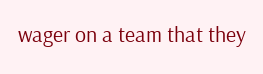wager on a team that they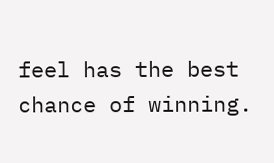feel has the best chance of winning.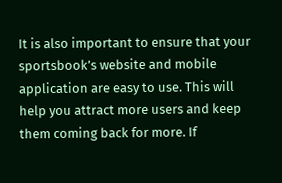It is also important to ensure that your sportsbook’s website and mobile application are easy to use. This will help you attract more users and keep them coming back for more. If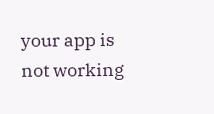your app is not working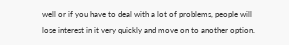well or if you have to deal with a lot of problems, people will lose interest in it very quickly and move on to another option.